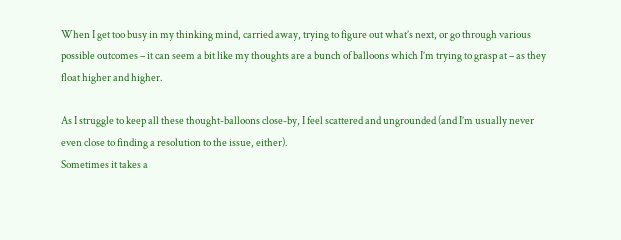When I get too busy in my thinking mind, carried away, trying to figure out what’s next, or go through various possible outcomes – it can seem a bit like my thoughts are a bunch of balloons which I’m trying to grasp at – as they float higher and higher.

As I struggle to keep all these thought-balloons close-by, I feel scattered and ungrounded (and I’m usually never even close to finding a resolution to the issue, either).
Sometimes it takes a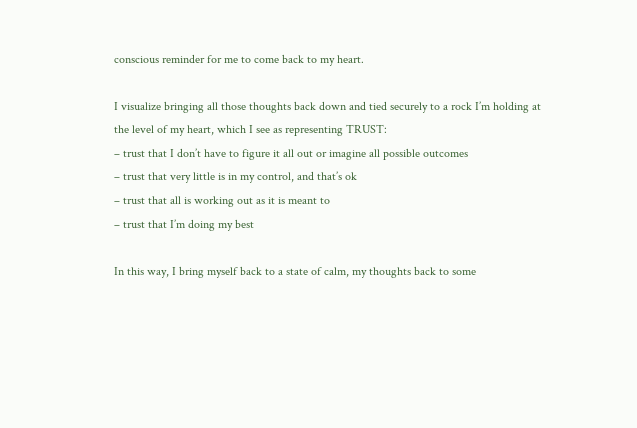conscious reminder for me to come back to my heart.

I visualize bringing all those thoughts back down and tied securely to a rock I’m holding at the level of my heart, which I see as representing TRUST:
– trust that I don’t have to figure it all out or imagine all possible outcomes
– trust that very little is in my control, and that’s ok
– trust that all is working out as it is meant to
– trust that I’m doing my best

In this way, I bring myself back to a state of calm, my thoughts back to some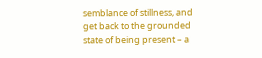semblance of stillness, and get back to the grounded state of being present – a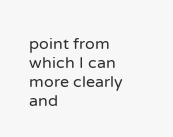point from which I can more clearly and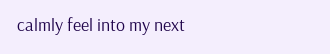calmly feel into my next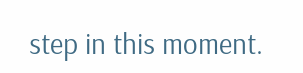step in this moment.